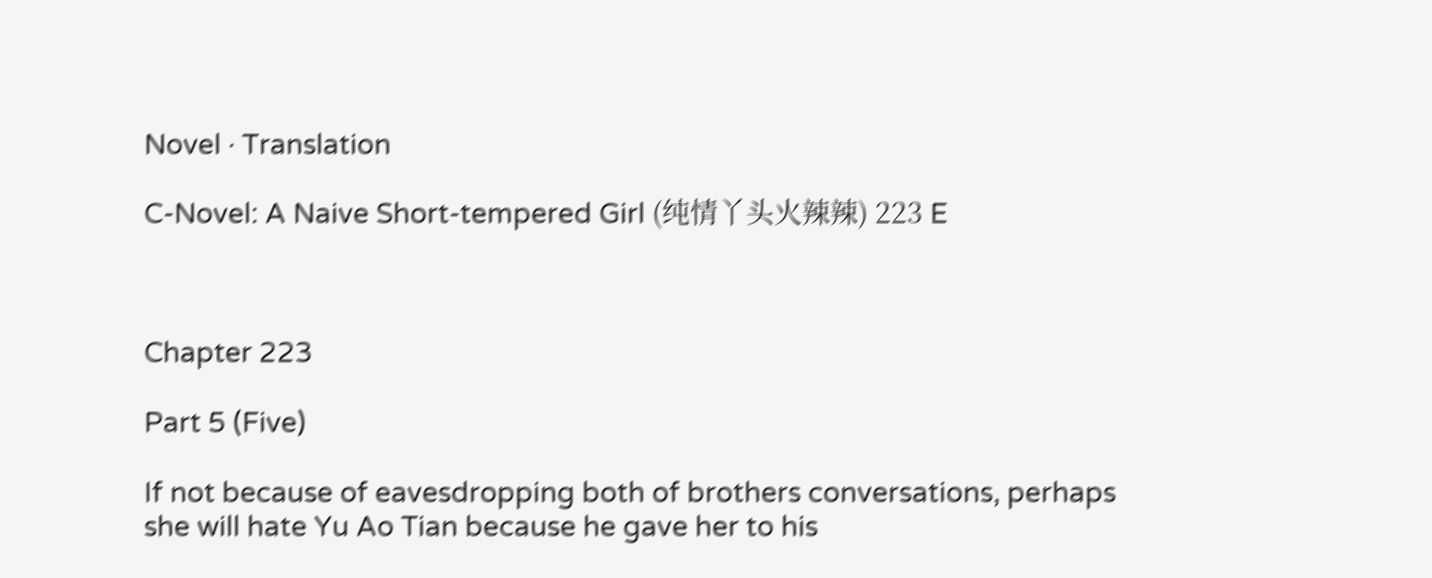Novel · Translation

C-Novel: A Naive Short-tempered Girl (纯情丫头火辣辣) 223 E



Chapter 223

Part 5 (Five)

If not because of eavesdropping both of brothers conversations, perhaps she will hate Yu Ao Tian because he gave her to his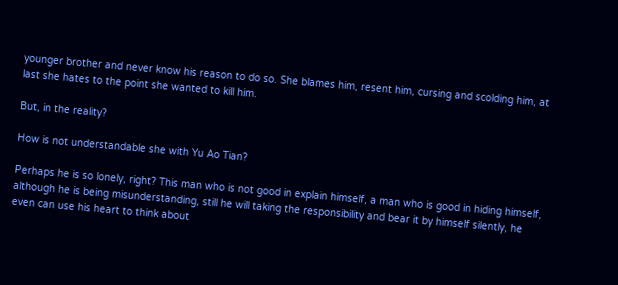younger brother and never know his reason to do so. She blames him, resent him, cursing and scolding him, at last she hates to the point she wanted to kill him.

But, in the reality?

How is not understandable she with Yu Ao Tian?

Perhaps he is so lonely, right? This man who is not good in explain himself, a man who is good in hiding himself, although he is being misunderstanding, still he will taking the responsibility and bear it by himself silently, he even can use his heart to think about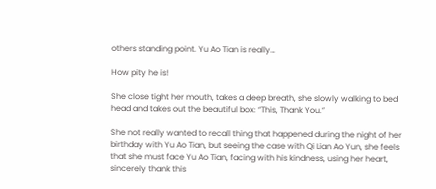others standing point. Yu Ao Tian is really…

How pity he is!

She close tight her mouth, takes a deep breath, she slowly walking to bed head and takes out the beautiful box: “This, Thank You.”

She not really wanted to recall thing that happened during the night of her birthday with Yu Ao Tian, but seeing the case with Qi Lian Ao Yun, she feels that she must face Yu Ao Tian, facing with his kindness, using her heart, sincerely thank this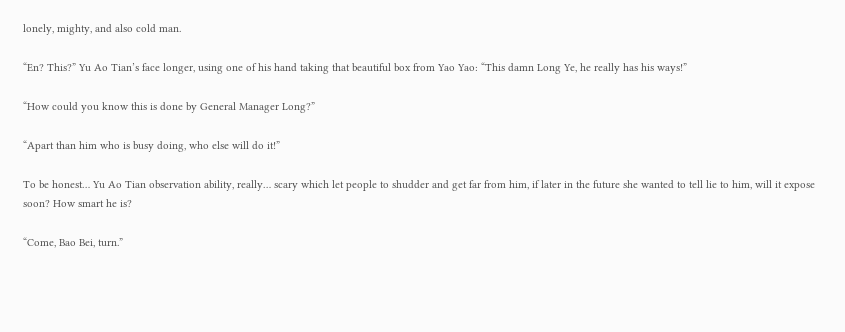lonely, mighty, and also cold man.

“En? This?” Yu Ao Tian’s face longer, using one of his hand taking that beautiful box from Yao Yao: “This damn Long Ye, he really has his ways!”

“How could you know this is done by General Manager Long?”

“Apart than him who is busy doing, who else will do it!”

To be honest… Yu Ao Tian observation ability, really… scary which let people to shudder and get far from him, if later in the future she wanted to tell lie to him, will it expose soon? How smart he is?

“Come, Bao Bei, turn.”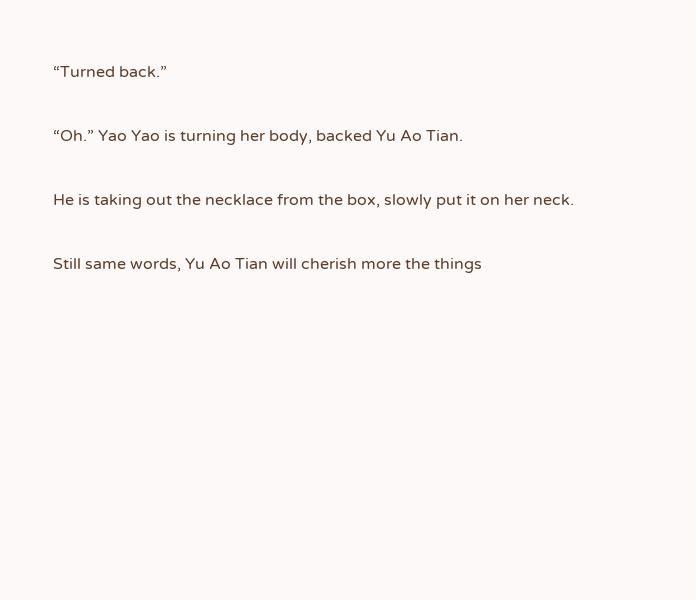“Turned back.”

“Oh.” Yao Yao is turning her body, backed Yu Ao Tian.

He is taking out the necklace from the box, slowly put it on her neck.

Still same words, Yu Ao Tian will cherish more the things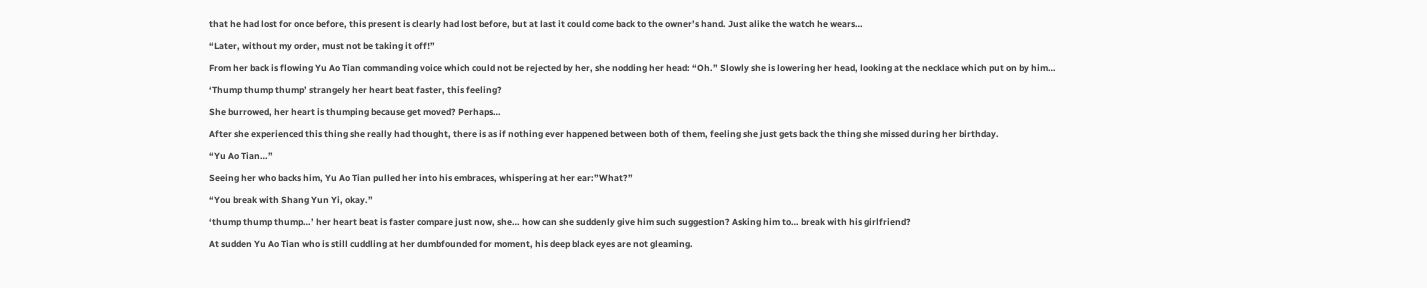that he had lost for once before, this present is clearly had lost before, but at last it could come back to the owner’s hand. Just alike the watch he wears…

“Later, without my order, must not be taking it off!”

From her back is flowing Yu Ao Tian commanding voice which could not be rejected by her, she nodding her head: “Oh.” Slowly she is lowering her head, looking at the necklace which put on by him…

‘Thump thump thump’ strangely her heart beat faster, this feeling?

She burrowed, her heart is thumping because get moved? Perhaps…

After she experienced this thing she really had thought, there is as if nothing ever happened between both of them, feeling she just gets back the thing she missed during her birthday.

“Yu Ao Tian…”

Seeing her who backs him, Yu Ao Tian pulled her into his embraces, whispering at her ear:”What?”

“You break with Shang Yun Yi, okay.”

‘thump thump thump…’ her heart beat is faster compare just now, she… how can she suddenly give him such suggestion? Asking him to… break with his girlfriend?

At sudden Yu Ao Tian who is still cuddling at her dumbfounded for moment, his deep black eyes are not gleaming.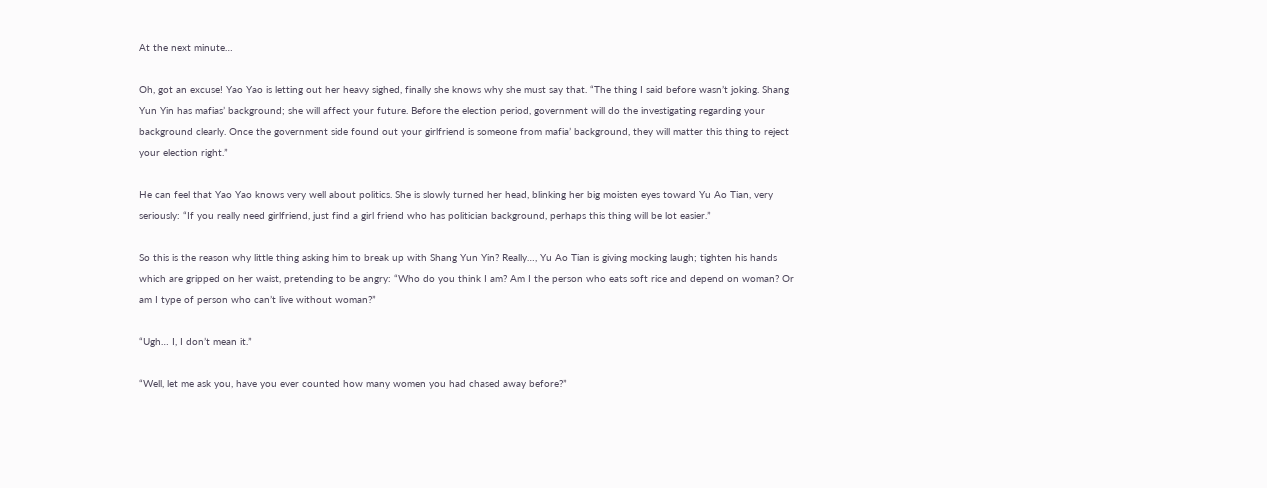At the next minute…

Oh, got an excuse! Yao Yao is letting out her heavy sighed, finally she knows why she must say that. “The thing I said before wasn’t joking. Shang Yun Yin has mafias’ background; she will affect your future. Before the election period, government will do the investigating regarding your background clearly. Once the government side found out your girlfriend is someone from mafia’ background, they will matter this thing to reject your election right.”

He can feel that Yao Yao knows very well about politics. She is slowly turned her head, blinking her big moisten eyes toward Yu Ao Tian, very seriously: “If you really need girlfriend, just find a girl friend who has politician background, perhaps this thing will be lot easier.”

So this is the reason why little thing asking him to break up with Shang Yun Yin? Really…, Yu Ao Tian is giving mocking laugh; tighten his hands which are gripped on her waist, pretending to be angry: “Who do you think I am? Am I the person who eats soft rice and depend on woman? Or am I type of person who can’t live without woman?”

“Ugh… I, I don’t mean it.”

“Well, let me ask you, have you ever counted how many women you had chased away before?”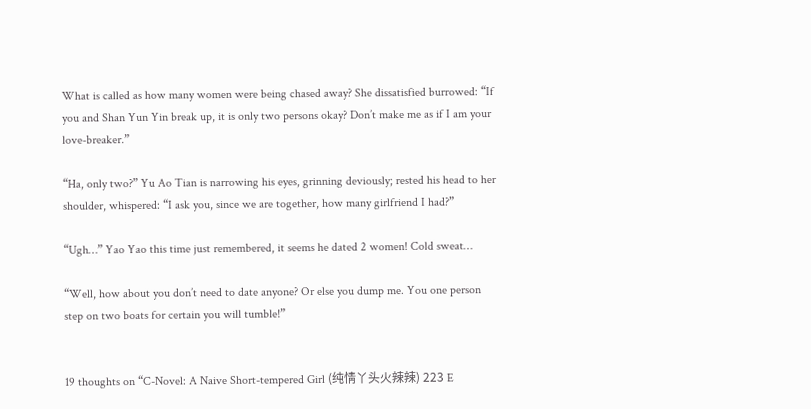What is called as how many women were being chased away? She dissatisfied burrowed: “If you and Shan Yun Yin break up, it is only two persons okay? Don’t make me as if I am your love-breaker.”

“Ha, only two?” Yu Ao Tian is narrowing his eyes, grinning deviously; rested his head to her shoulder, whispered: “I ask you, since we are together, how many girlfriend I had?”

“Ugh…” Yao Yao this time just remembered, it seems he dated 2 women! Cold sweat…

“Well, how about you don’t need to date anyone? Or else you dump me. You one person step on two boats for certain you will tumble!”


19 thoughts on “C-Novel: A Naive Short-tempered Girl (纯情丫头火辣辣) 223 E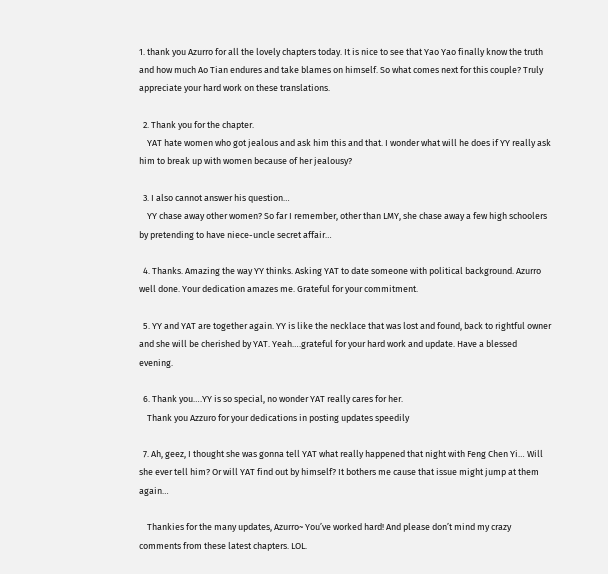1. thank you Azurro for all the lovely chapters today. It is nice to see that Yao Yao finally know the truth and how much Ao Tian endures and take blames on himself. So what comes next for this couple? Truly appreciate your hard work on these translations.

  2. Thank you for the chapter.
    YAT hate women who got jealous and ask him this and that. I wonder what will he does if YY really ask him to break up with women because of her jealousy?

  3. I also cannot answer his question…
    YY chase away other women? So far I remember, other than LMY, she chase away a few high schoolers by pretending to have niece-uncle secret affair…

  4. Thanks. Amazing the way YY thinks. Asking YAT to date someone with political background. Azurro well done. Your dedication amazes me. Grateful for your commitment.

  5. YY and YAT are together again. YY is like the necklace that was lost and found, back to rightful owner and she will be cherished by YAT. Yeah….grateful for your hard work and update. Have a blessed evening.

  6. Thank you….YY is so special, no wonder YAT really cares for her.
    Thank you Azzuro for your dedications in posting updates speedily

  7. Ah, geez, I thought she was gonna tell YAT what really happened that night with Feng Chen Yi… Will she ever tell him? Or will YAT find out by himself? It bothers me cause that issue might jump at them again…

    Thankies for the many updates, Azurro~ You’ve worked hard! And please don’t mind my crazy comments from these latest chapters. LOL.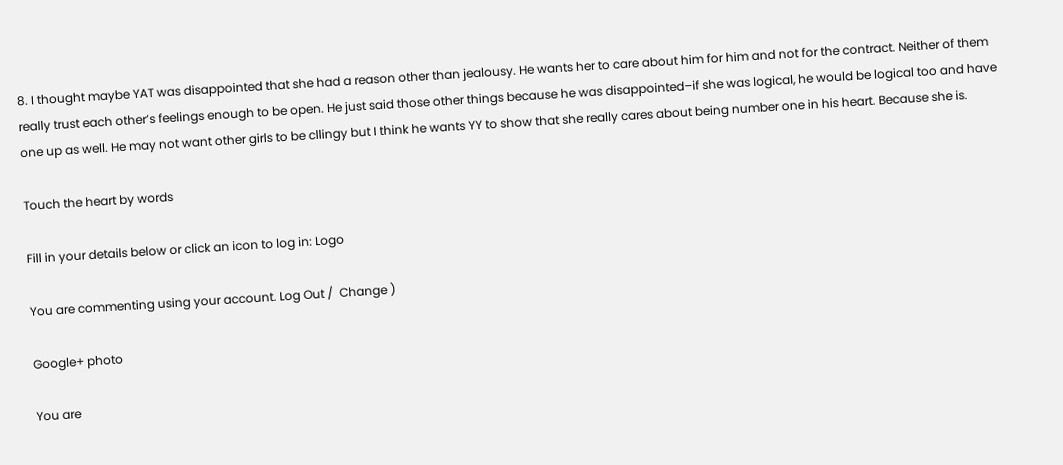8. I thought maybe YAT was disappointed that she had a reason other than jealousy. He wants her to care about him for him and not for the contract. Neither of them really trust each other’s feelings enough to be open. He just said those other things because he was disappointed–if she was logical, he would be logical too and have one up as well. He may not want other girls to be cllingy but I think he wants YY to show that she really cares about being number one in his heart. Because she is.

Touch the heart by words

Fill in your details below or click an icon to log in: Logo

You are commenting using your account. Log Out /  Change )

Google+ photo

You are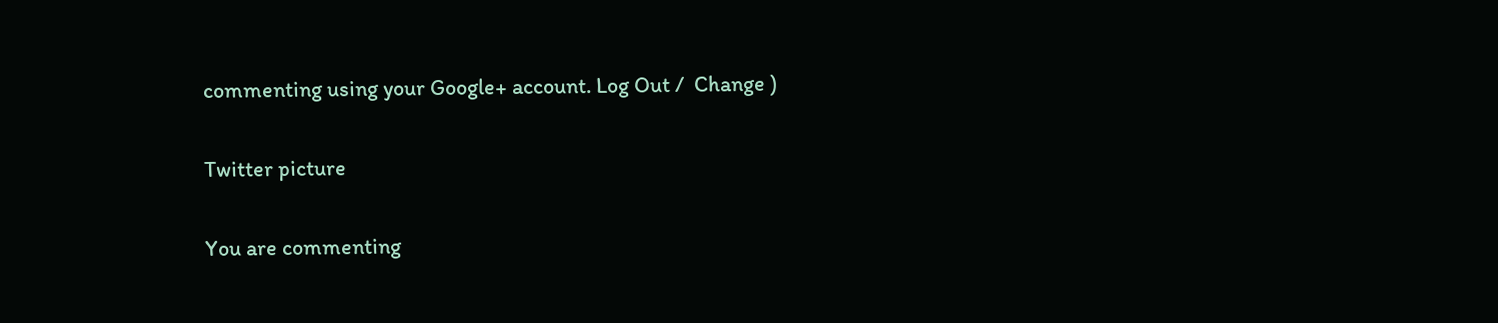commenting using your Google+ account. Log Out /  Change )

Twitter picture

You are commenting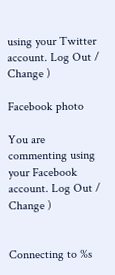using your Twitter account. Log Out /  Change )

Facebook photo

You are commenting using your Facebook account. Log Out /  Change )


Connecting to %s